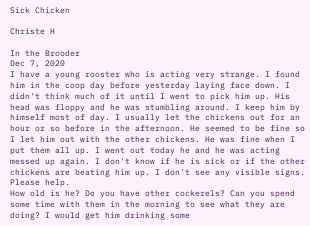Sick Chicken

Christe H

In the Brooder
Dec 7, 2020
I have a young rooster who is acting very strange. I found him in the coop day before yesterday laying face down. I didn't think much of it until I went to pick him up. His head was floppy and he was stumbling around. I keep him by himself most of day. I usually let the chickens out for an hour or so before in the afternoon. He seemed to be fine so I let him out with the other chickens. He was fine when I put them all up. I went out today he and he was acting messed up again. I don't know if he is sick or if the other chickens are beating him up. I don't see any visible signs. Please help.
How old is he? Do you have other cockerels? Can you spend some time with them in the morning to see what they are doing? I would get him drinking some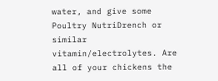water, and give some Poultry NutriDrench or similar vitamin/electrolytes. Are all of your chickens the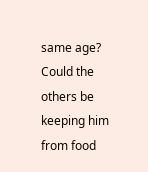same age? Could the others be keeping him from food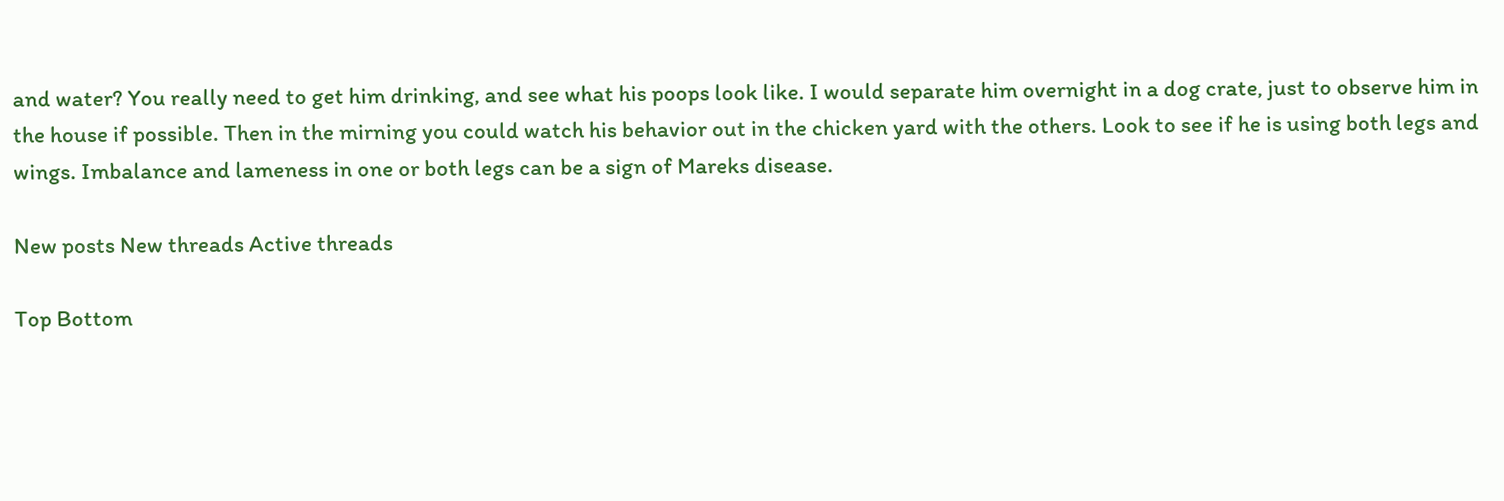and water? You really need to get him drinking, and see what his poops look like. I would separate him overnight in a dog crate, just to observe him in the house if possible. Then in the mirning you could watch his behavior out in the chicken yard with the others. Look to see if he is using both legs and wings. Imbalance and lameness in one or both legs can be a sign of Mareks disease.

New posts New threads Active threads

Top Bottom